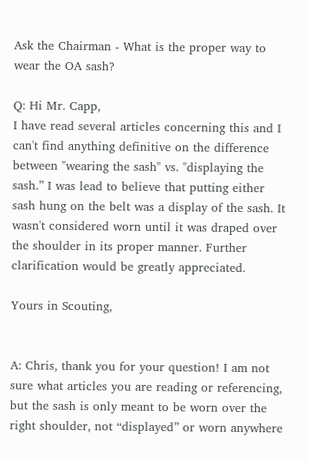Ask the Chairman - What is the proper way to wear the OA sash?

Q: Hi Mr. Capp,
I have read several articles concerning this and I can't find anything definitive on the difference between "wearing the sash" vs. "displaying the sash.” I was lead to believe that putting either sash hung on the belt was a display of the sash. It wasn't considered worn until it was draped over the shoulder in its proper manner. Further clarification would be greatly appreciated.

Yours in Scouting,


A: Chris, thank you for your question! I am not sure what articles you are reading or referencing, but the sash is only meant to be worn over the right shoulder, not “displayed” or worn anywhere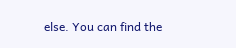else. You can find the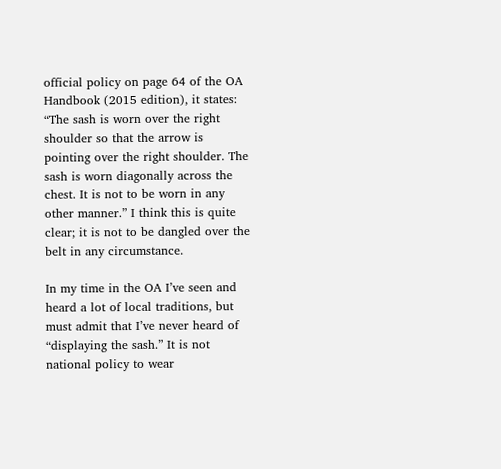official policy on page 64 of the OA Handbook (2015 edition), it states: “The sash is worn over the right shoulder so that the arrow is pointing over the right shoulder. The sash is worn diagonally across the chest. It is not to be worn in any other manner.” I think this is quite clear; it is not to be dangled over the belt in any circumstance.

In my time in the OA I’ve seen and heard a lot of local traditions, but must admit that I’ve never heard of “displaying the sash.” It is not national policy to wear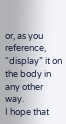or, as you reference, “display” it on the body in any other way.
I hope that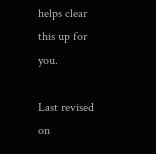helps clear this up for you.

Last revised on